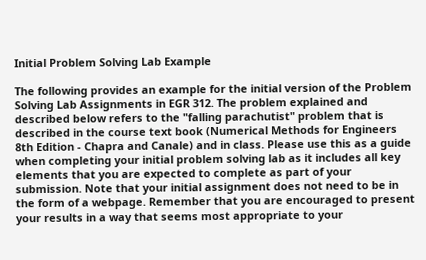Initial Problem Solving Lab Example

The following provides an example for the initial version of the Problem Solving Lab Assignments in EGR 312. The problem explained and described below refers to the "falling parachutist" problem that is described in the course text book (Numerical Methods for Engineers 8th Edition - Chapra and Canale) and in class. Please use this as a guide when completing your initial problem solving lab as it includes all key elements that you are expected to complete as part of your submission. Note that your initial assignment does not need to be in the form of a webpage. Remember that you are encouraged to present your results in a way that seems most appropriate to your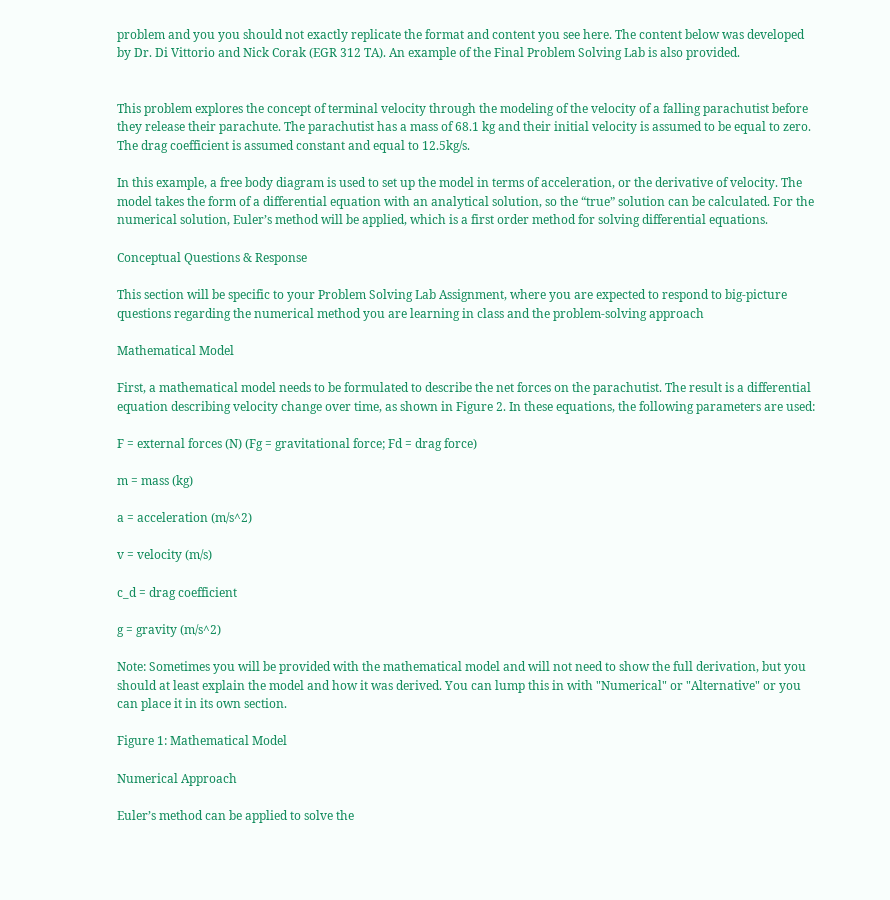problem and you you should not exactly replicate the format and content you see here. The content below was developed by Dr. Di Vittorio and Nick Corak (EGR 312 TA). An example of the Final Problem Solving Lab is also provided.


This problem explores the concept of terminal velocity through the modeling of the velocity of a falling parachutist before they release their parachute. The parachutist has a mass of 68.1 kg and their initial velocity is assumed to be equal to zero. The drag coefficient is assumed constant and equal to 12.5kg/s.

In this example, a free body diagram is used to set up the model in terms of acceleration, or the derivative of velocity. The model takes the form of a differential equation with an analytical solution, so the “true” solution can be calculated. For the numerical solution, Euler’s method will be applied, which is a first order method for solving differential equations.

Conceptual Questions & Response

This section will be specific to your Problem Solving Lab Assignment, where you are expected to respond to big-picture questions regarding the numerical method you are learning in class and the problem-solving approach

Mathematical Model

First, a mathematical model needs to be formulated to describe the net forces on the parachutist. The result is a differential equation describing velocity change over time, as shown in Figure 2. In these equations, the following parameters are used:

F = external forces (N) (Fg = gravitational force; Fd = drag force)

m = mass (kg)

a = acceleration (m/s^2)

v = velocity (m/s)

c_d = drag coefficient

g = gravity (m/s^2)

Note: Sometimes you will be provided with the mathematical model and will not need to show the full derivation, but you should at least explain the model and how it was derived. You can lump this in with "Numerical" or "Alternative" or you can place it in its own section.

Figure 1: Mathematical Model

Numerical Approach

Euler’s method can be applied to solve the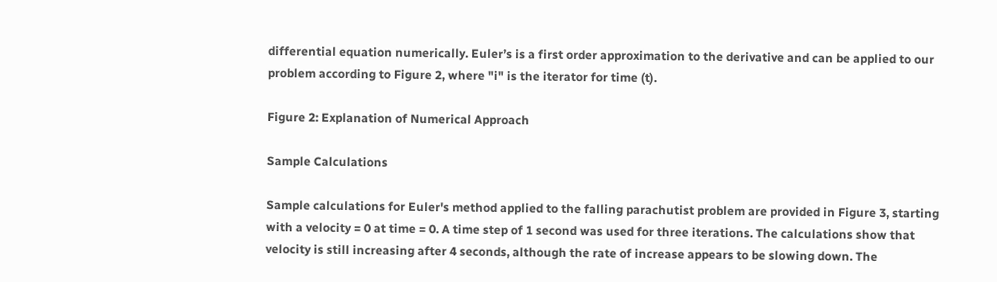differential equation numerically. Euler’s is a first order approximation to the derivative and can be applied to our problem according to Figure 2, where "i" is the iterator for time (t).

Figure 2: Explanation of Numerical Approach

Sample Calculations

Sample calculations for Euler's method applied to the falling parachutist problem are provided in Figure 3, starting with a velocity = 0 at time = 0. A time step of 1 second was used for three iterations. The calculations show that velocity is still increasing after 4 seconds, although the rate of increase appears to be slowing down. The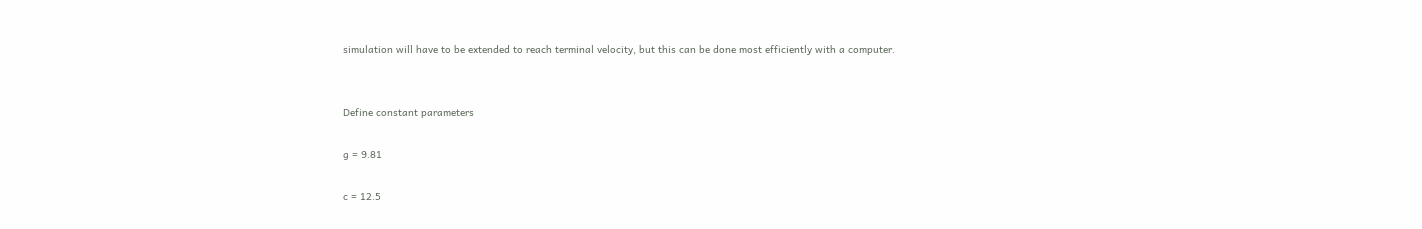simulation will have to be extended to reach terminal velocity, but this can be done most efficiently with a computer.


Define constant parameters

g = 9.81

c = 12.5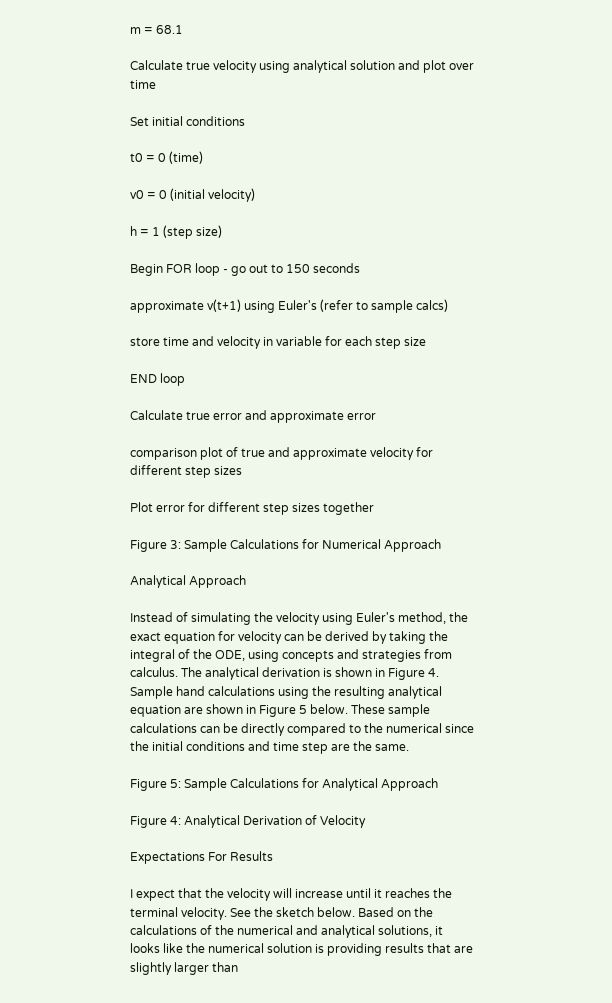m = 68.1

Calculate true velocity using analytical solution and plot over time

Set initial conditions

t0 = 0 (time)

v0 = 0 (initial velocity)

h = 1 (step size)

Begin FOR loop - go out to 150 seconds

approximate v(t+1) using Euler's (refer to sample calcs)

store time and velocity in variable for each step size

END loop

Calculate true error and approximate error

comparison plot of true and approximate velocity for different step sizes

Plot error for different step sizes together

Figure 3: Sample Calculations for Numerical Approach

Analytical Approach

Instead of simulating the velocity using Euler's method, the exact equation for velocity can be derived by taking the integral of the ODE, using concepts and strategies from calculus. The analytical derivation is shown in Figure 4. Sample hand calculations using the resulting analytical equation are shown in Figure 5 below. These sample calculations can be directly compared to the numerical since the initial conditions and time step are the same.

Figure 5: Sample Calculations for Analytical Approach

Figure 4: Analytical Derivation of Velocity

Expectations For Results

I expect that the velocity will increase until it reaches the terminal velocity. See the sketch below. Based on the calculations of the numerical and analytical solutions, it looks like the numerical solution is providing results that are slightly larger than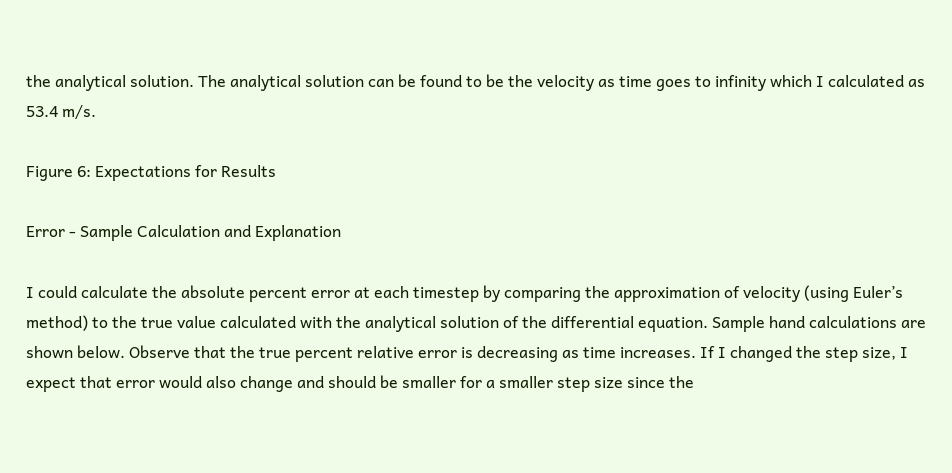the analytical solution. The analytical solution can be found to be the velocity as time goes to infinity which I calculated as 53.4 m/s.

Figure 6: Expectations for Results

Error - Sample Calculation and Explanation

I could calculate the absolute percent error at each timestep by comparing the approximation of velocity (using Euler’s method) to the true value calculated with the analytical solution of the differential equation. Sample hand calculations are shown below. Observe that the true percent relative error is decreasing as time increases. If I changed the step size, I expect that error would also change and should be smaller for a smaller step size since the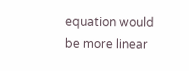equation would be more linear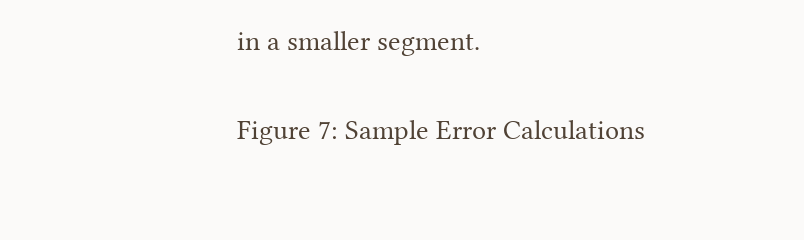in a smaller segment.

Figure 7: Sample Error Calculations